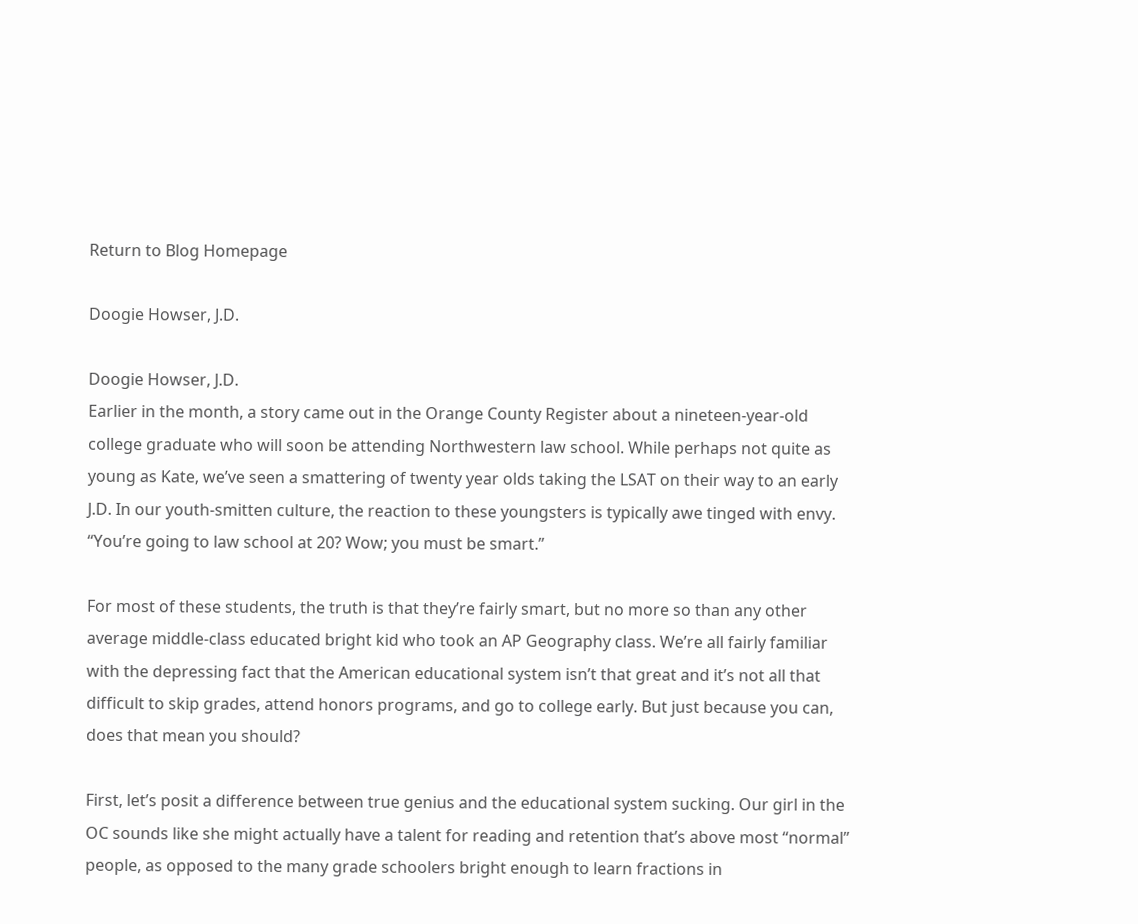Return to Blog Homepage

Doogie Howser, J.D.

Doogie Howser, J.D.
Earlier in the month, a story came out in the Orange County Register about a nineteen-year-old college graduate who will soon be attending Northwestern law school. While perhaps not quite as young as Kate, we’ve seen a smattering of twenty year olds taking the LSAT on their way to an early J.D. In our youth-smitten culture, the reaction to these youngsters is typically awe tinged with envy. “You’re going to law school at 20? Wow; you must be smart.”

For most of these students, the truth is that they’re fairly smart, but no more so than any other average middle-class educated bright kid who took an AP Geography class. We’re all fairly familiar with the depressing fact that the American educational system isn’t that great and it’s not all that difficult to skip grades, attend honors programs, and go to college early. But just because you can, does that mean you should?

First, let’s posit a difference between true genius and the educational system sucking. Our girl in the OC sounds like she might actually have a talent for reading and retention that’s above most “normal” people, as opposed to the many grade schoolers bright enough to learn fractions in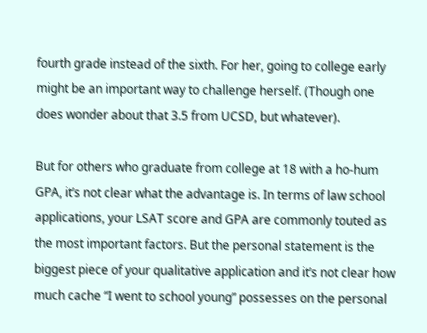fourth grade instead of the sixth. For her, going to college early might be an important way to challenge herself. (Though one does wonder about that 3.5 from UCSD, but whatever).

But for others who graduate from college at 18 with a ho-hum GPA, it’s not clear what the advantage is. In terms of law school applications, your LSAT score and GPA are commonly touted as the most important factors. But the personal statement is the biggest piece of your qualitative application and it’s not clear how much cache “I went to school young” possesses on the personal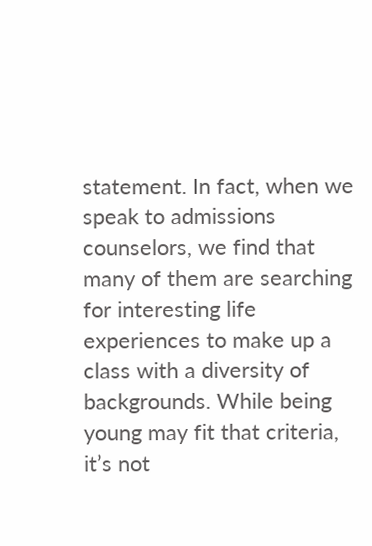statement. In fact, when we speak to admissions counselors, we find that many of them are searching for interesting life experiences to make up a class with a diversity of backgrounds. While being young may fit that criteria, it’s not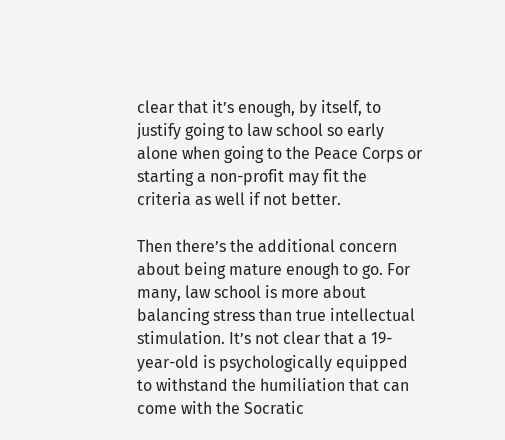clear that it’s enough, by itself, to justify going to law school so early alone when going to the Peace Corps or starting a non-profit may fit the criteria as well if not better.

Then there’s the additional concern about being mature enough to go. For many, law school is more about balancing stress than true intellectual stimulation. It’s not clear that a 19-year-old is psychologically equipped to withstand the humiliation that can come with the Socratic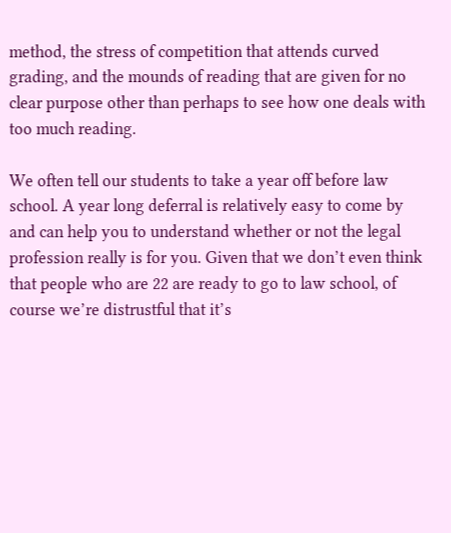method, the stress of competition that attends curved grading, and the mounds of reading that are given for no clear purpose other than perhaps to see how one deals with too much reading.

We often tell our students to take a year off before law school. A year long deferral is relatively easy to come by and can help you to understand whether or not the legal profession really is for you. Given that we don’t even think that people who are 22 are ready to go to law school, of course we’re distrustful that it’s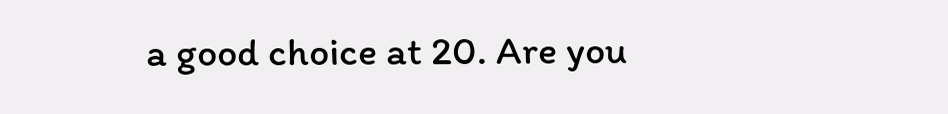a good choice at 20. Are you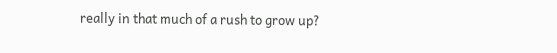really in that much of a rush to grow up?